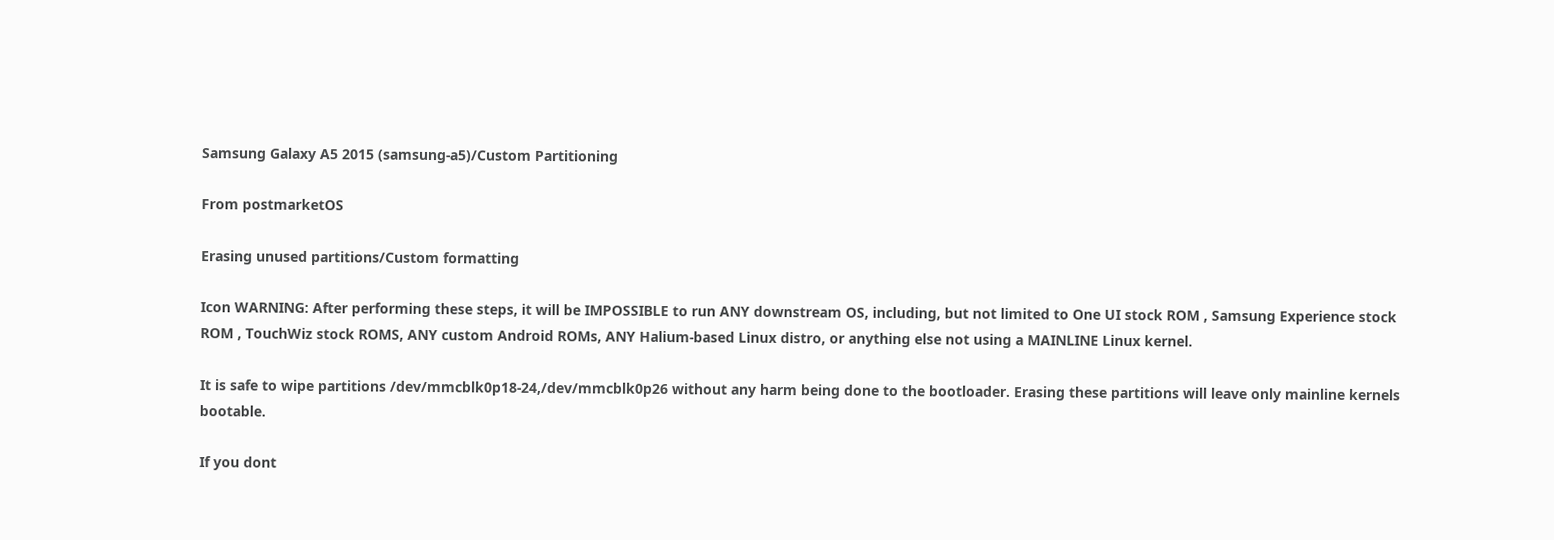Samsung Galaxy A5 2015 (samsung-a5)/Custom Partitioning

From postmarketOS

Erasing unused partitions/Custom formatting

Icon WARNING: After performing these steps, it will be IMPOSSIBLE to run ANY downstream OS, including, but not limited to One UI stock ROM , Samsung Experience stock ROM , TouchWiz stock ROMS, ANY custom Android ROMs, ANY Halium-based Linux distro, or anything else not using a MAINLINE Linux kernel.

It is safe to wipe partitions /dev/mmcblk0p18-24,/dev/mmcblk0p26 without any harm being done to the bootloader. Erasing these partitions will leave only mainline kernels bootable.

If you dont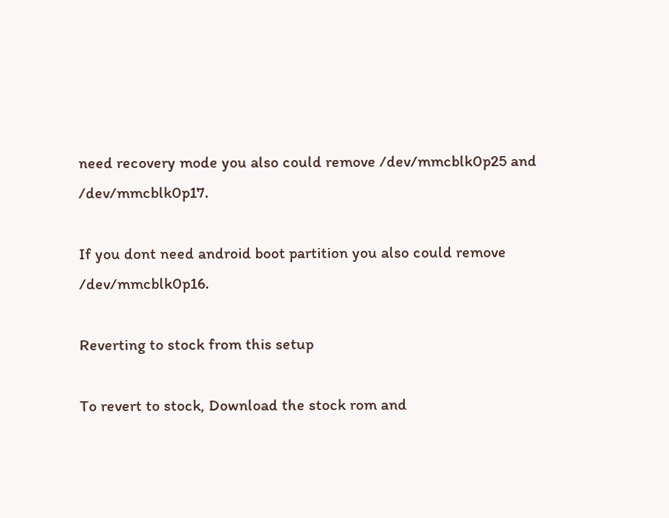need recovery mode you also could remove /dev/mmcblk0p25 and /dev/mmcblk0p17.

If you dont need android boot partition you also could remove /dev/mmcblk0p16.

Reverting to stock from this setup

To revert to stock, Download the stock rom and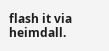flash it via heimdall.